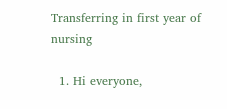Transferring in first year of nursing

  1. Hi everyone,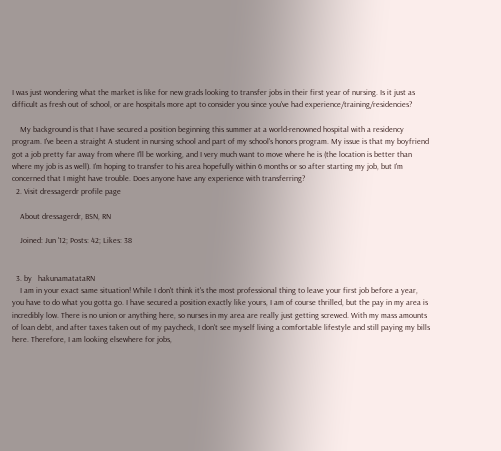I was just wondering what the market is like for new grads looking to transfer jobs in their first year of nursing. Is it just as difficult as fresh out of school, or are hospitals more apt to consider you since you've had experience/training/residencies?

    My background is that I have secured a position beginning this summer at a world-renowned hospital with a residency program. I've been a straight A student in nursing school and part of my school's honors program. My issue is that my boyfriend got a job pretty far away from where I'll be working, and I very much want to move where he is (the location is better than where my job is as well). I'm hoping to transfer to his area hopefully within 6 months or so after starting my job, but I'm concerned that I might have trouble. Does anyone have any experience with transferring?
  2. Visit dressagerdr profile page

    About dressagerdr, BSN, RN

    Joined: Jun '12; Posts: 42; Likes: 38


  3. by   hakunamatataRN
    I am in your exact same situation! While I don't think it's the most professional thing to leave your first job before a year, you have to do what you gotta go. I have secured a position exactly like yours, I am of course thrilled, but the pay in my area is incredibly low. There is no union or anything here, so nurses in my area are really just getting screwed. With my mass amounts of loan debt, and after taxes taken out of my paycheck, I don't see myself living a comfortable lifestyle and still paying my bills here. Therefore, I am looking elsewhere for jobs,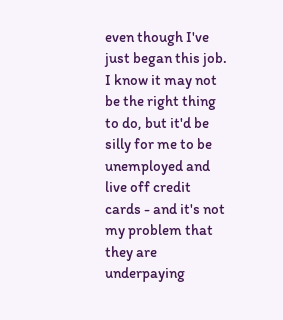even though I've just began this job. I know it may not be the right thing to do, but it'd be silly for me to be unemployed and live off credit cards - and it's not my problem that they are underpaying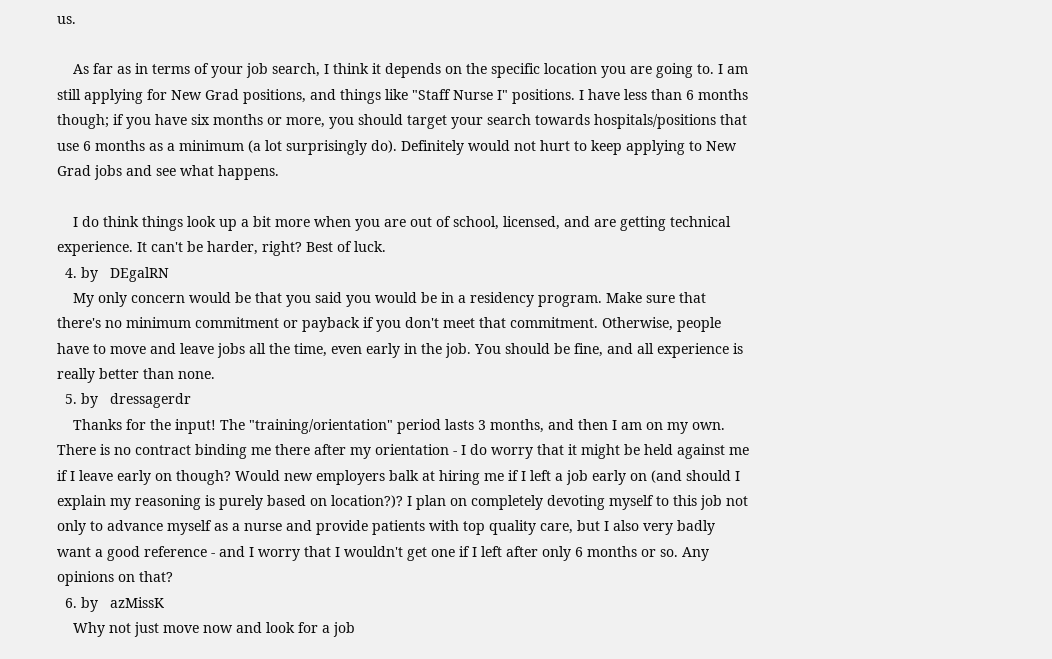us.

    As far as in terms of your job search, I think it depends on the specific location you are going to. I am still applying for New Grad positions, and things like "Staff Nurse I" positions. I have less than 6 months though; if you have six months or more, you should target your search towards hospitals/positions that use 6 months as a minimum (a lot surprisingly do). Definitely would not hurt to keep applying to New Grad jobs and see what happens.

    I do think things look up a bit more when you are out of school, licensed, and are getting technical experience. It can't be harder, right? Best of luck.
  4. by   DEgalRN
    My only concern would be that you said you would be in a residency program. Make sure that there's no minimum commitment or payback if you don't meet that commitment. Otherwise, people have to move and leave jobs all the time, even early in the job. You should be fine, and all experience is really better than none.
  5. by   dressagerdr
    Thanks for the input! The "training/orientation" period lasts 3 months, and then I am on my own. There is no contract binding me there after my orientation - I do worry that it might be held against me if I leave early on though? Would new employers balk at hiring me if I left a job early on (and should I explain my reasoning is purely based on location?)? I plan on completely devoting myself to this job not only to advance myself as a nurse and provide patients with top quality care, but I also very badly want a good reference - and I worry that I wouldn't get one if I left after only 6 months or so. Any opinions on that?
  6. by   azMissK
    Why not just move now and look for a job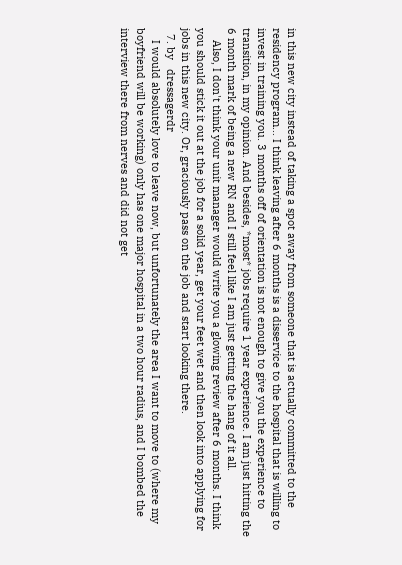in this new city instead of taking a spot away from someone that is actually committed to the residency program... I think leaving after 6 months is a disservice to the hospital that is willing to invest in training you. 3 months off of orientation is not enough to give you the experience to transition, in my opinion. And besides, *most* jobs require 1 year experience. I am just hitting the 6 month mark of being a new RN and I still feel like I am just getting the hang of it all.
    Also, I don't think your unit manager would write you a glowing review after 6 months. I think you should stick it out at the job for a solid year, get your feet wet and then look into applying for jobs in this new city. Or, graciously pass on the job and start looking there.
  7. by   dressagerdr
    I would absolutely love to leave now, but unfortunately the area I want to move to (where my boyfriend will be working) only has one major hospital in a two hour radius, and I bombed the interview there from nerves and did not get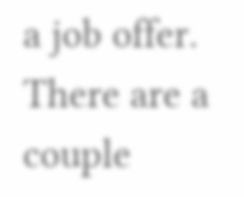a job offer. There are a couple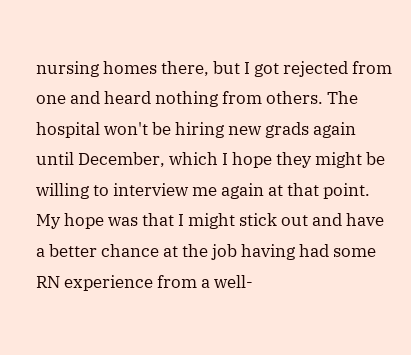nursing homes there, but I got rejected from one and heard nothing from others. The hospital won't be hiring new grads again until December, which I hope they might be willing to interview me again at that point. My hope was that I might stick out and have a better chance at the job having had some RN experience from a well-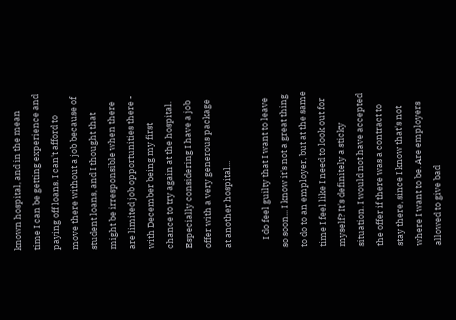known hospital, and in the mean time I can be getting experience and paying off loans. I can't afford to move there without a job because of student loans, and I thought that might be irresponsible when there are limited job opportunities there - with December being my first chance to try again at the hospital. Especially considering I have a job offer with a very generous package at another hospital...

    I do feel guilty that I want to leave so soon... I know it's not a great thing to do to an employer, but at the same time I feel like I need to look out for myself? It's definitely a sticky situation. I would not have accepted the offer if there was a contract to stay there, since I know that's not where I want to be. Are employers allowed to give bad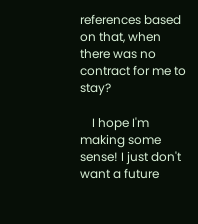references based on that, when there was no contract for me to stay?

    I hope I'm making some sense! I just don't want a future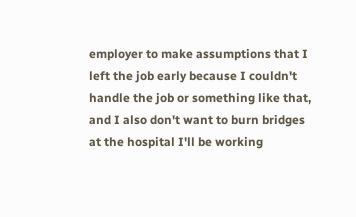employer to make assumptions that I left the job early because I couldn't handle the job or something like that, and I also don't want to burn bridges at the hospital I'll be working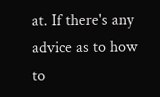at. If there's any advice as to how to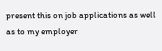present this on job applications as well as to my employer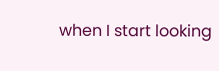when I start looking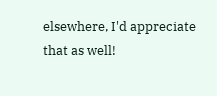elsewhere, I'd appreciate that as well!